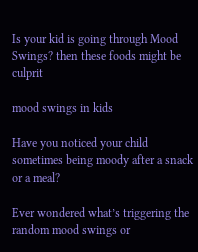Is your kid is going through Mood Swings? then these foods might be culprit

mood swings in kids

Have you noticed your child sometimes being moody after a snack or a meal?

Ever wondered what’s triggering the random mood swings or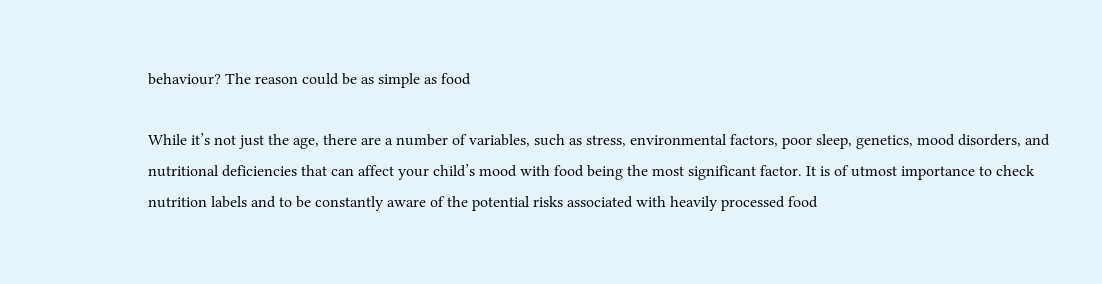behaviour? The reason could be as simple as food

While it’s not just the age, there are a number of variables, such as stress, environmental factors, poor sleep, genetics, mood disorders, and nutritional deficiencies that can affect your child’s mood with food being the most significant factor. It is of utmost importance to check nutrition labels and to be constantly aware of the potential risks associated with heavily processed food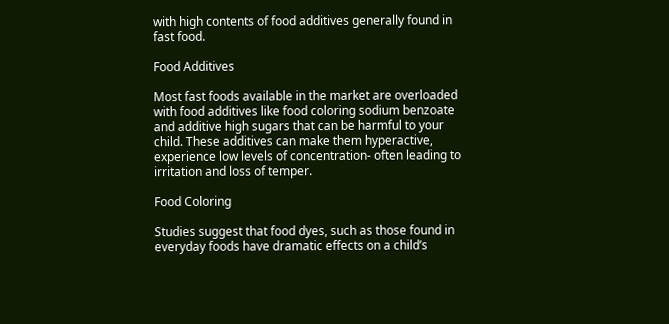with high contents of food additives generally found in fast food.

Food Additives

Most fast foods available in the market are overloaded with food additives like food coloring sodium benzoate and additive high sugars that can be harmful to your child. These additives can make them hyperactive, experience low levels of concentration- often leading to irritation and loss of temper.

Food Coloring

Studies suggest that food dyes, such as those found in everyday foods have dramatic effects on a child’s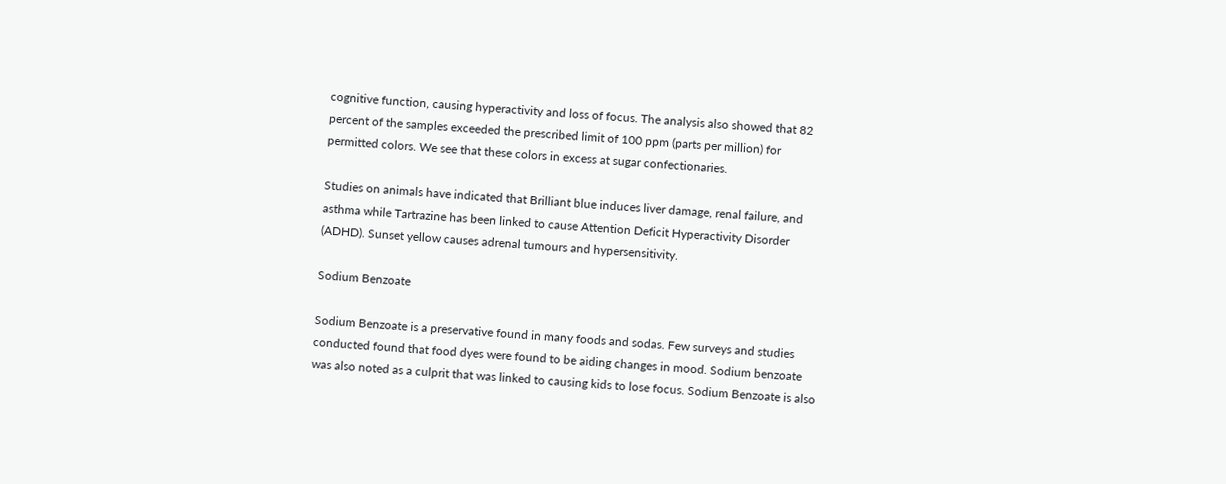cognitive function, causing hyperactivity and loss of focus. The analysis also showed that 82 percent of the samples exceeded the prescribed limit of 100 ppm (parts per million) for permitted colors. We see that these colors in excess at sugar confectionaries.

Studies on animals have indicated that Brilliant blue induces liver damage, renal failure, and asthma while Tartrazine has been linked to cause Attention Deficit Hyperactivity Disorder (ADHD). Sunset yellow causes adrenal tumours and hypersensitivity.

Sodium Benzoate

Sodium Benzoate is a preservative found in many foods and sodas. Few surveys and studies conducted found that food dyes were found to be aiding changes in mood. Sodium benzoate was also noted as a culprit that was linked to causing kids to lose focus. Sodium Benzoate is also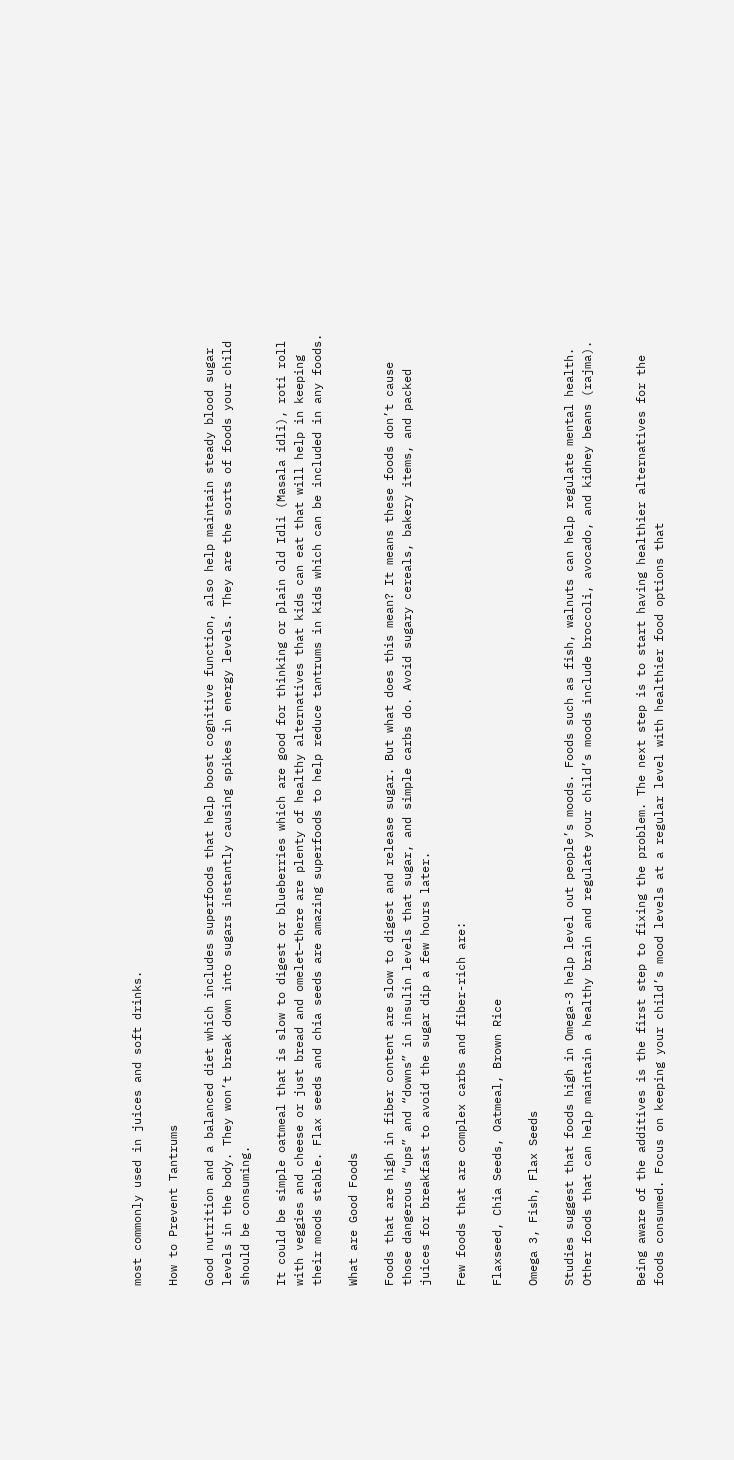most commonly used in juices and soft drinks.

How to Prevent Tantrums

Good nutrition and a balanced diet which includes superfoods that help boost cognitive function, also help maintain steady blood sugar levels in the body. They won’t break down into sugars instantly causing spikes in energy levels. They are the sorts of foods your child should be consuming.

It could be simple oatmeal that is slow to digest or blueberries which are good for thinking or plain old Idli (Masala idli), roti roll with veggies and cheese or just bread and omelet—there are plenty of healthy alternatives that kids can eat that will help in keeping their moods stable. Flax seeds and chia seeds are amazing superfoods to help reduce tantrums in kids which can be included in any foods.

What are Good Foods

Foods that are high in fiber content are slow to digest and release sugar. But what does this mean? It means these foods don’t cause those dangerous “ups” and “downs” in insulin levels that sugar, and simple carbs do. Avoid sugary cereals, bakery items, and packed juices for breakfast to avoid the sugar dip a few hours later.

Few foods that are complex carbs and fiber-rich are:

Flaxseed, Chia Seeds, Oatmeal, Brown Rice

Omega 3, Fish, Flax Seeds

Studies suggest that foods high in Omega-3 help level out people’s moods. Foods such as fish, walnuts can help regulate mental health. Other foods that can help maintain a healthy brain and regulate your child’s moods include broccoli, avocado, and kidney beans (rajma).


Being aware of the additives is the first step to fixing the problem. The next step is to start having healthier alternatives for the foods consumed. Focus on keeping your child’s mood levels at a regular level with healthier food options that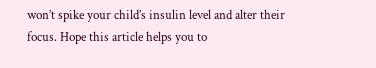won’t spike your child’s insulin level and alter their focus. Hope this article helps you to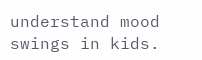understand mood swings in kids.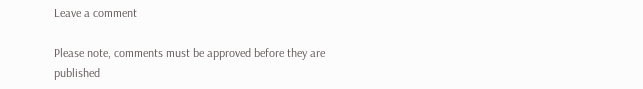Leave a comment

Please note, comments must be approved before they are published